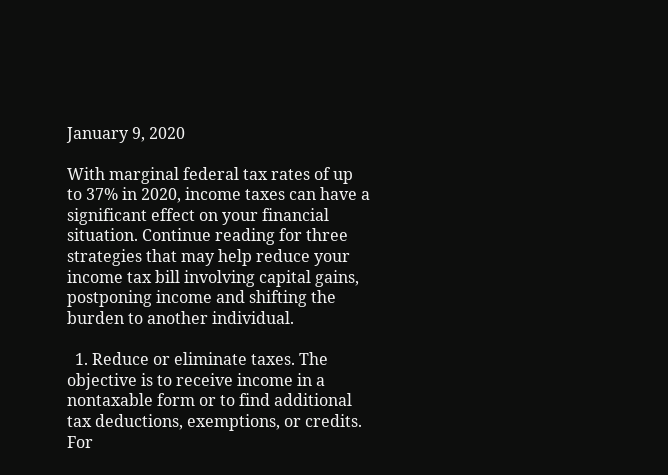January 9, 2020

With marginal federal tax rates of up to 37% in 2020, income taxes can have a significant effect on your financial situation. Continue reading for three strategies that may help reduce your income tax bill involving capital gains, postponing income and shifting the burden to another individual.

  1. Reduce or eliminate taxes. The objective is to receive income in a nontaxable form or to find additional tax deductions, exemptions, or credits. For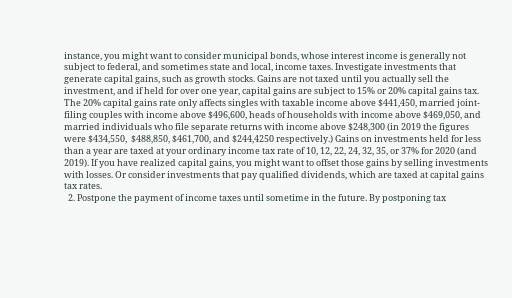instance, you might want to consider municipal bonds, whose interest income is generally not subject to federal, and sometimes state and local, income taxes. Investigate investments that generate capital gains, such as growth stocks. Gains are not taxed until you actually sell the investment, and if held for over one year, capital gains are subject to 15% or 20% capital gains tax. The 20% capital gains rate only affects singles with taxable income above $441,450, married joint-filing couples with income above $496,600, heads of households with income above $469,050, and married individuals who file separate returns with income above $248,300 (in 2019 the figures were $434,550,  $488,850, $461,700, and $244,4250 respectively.) Gains on investments held for less than a year are taxed at your ordinary income tax rate of 10, 12, 22, 24, 32, 35, or 37% for 2020 (and 2019). If you have realized capital gains, you might want to offset those gains by selling investments with losses. Or consider investments that pay qualified dividends, which are taxed at capital gains tax rates.
  2. Postpone the payment of income taxes until sometime in the future. By postponing tax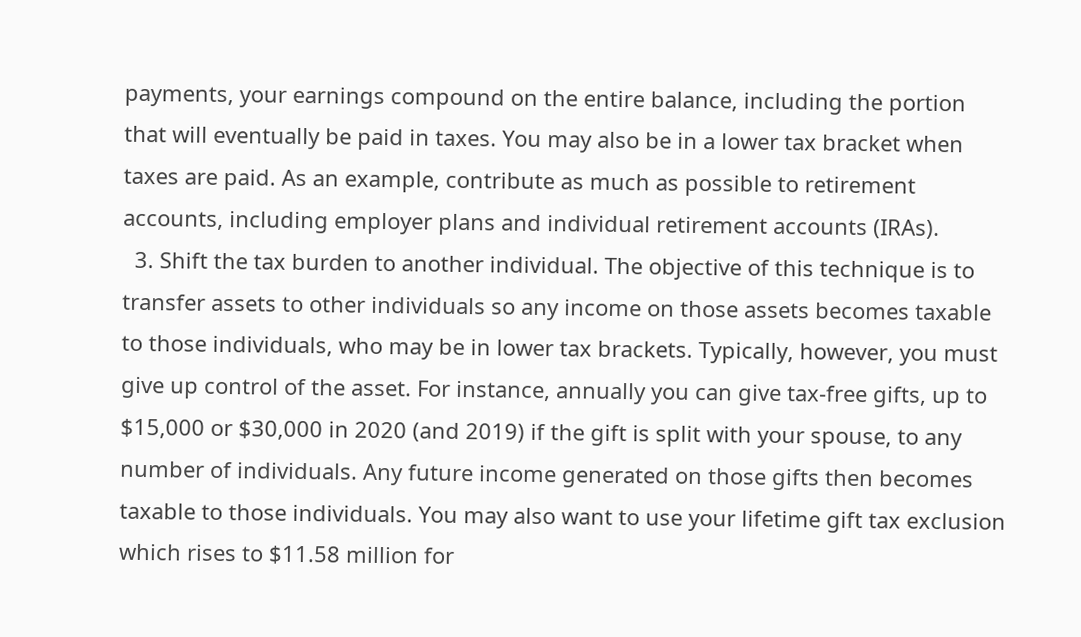payments, your earnings compound on the entire balance, including the portion that will eventually be paid in taxes. You may also be in a lower tax bracket when taxes are paid. As an example, contribute as much as possible to retirement accounts, including employer plans and individual retirement accounts (IRAs).
  3. Shift the tax burden to another individual. The objective of this technique is to transfer assets to other individuals so any income on those assets becomes taxable to those individuals, who may be in lower tax brackets. Typically, however, you must give up control of the asset. For instance, annually you can give tax-free gifts, up to $15,000 or $30,000 in 2020 (and 2019) if the gift is split with your spouse, to any number of individuals. Any future income generated on those gifts then becomes taxable to those individuals. You may also want to use your lifetime gift tax exclusion which rises to $11.58 million for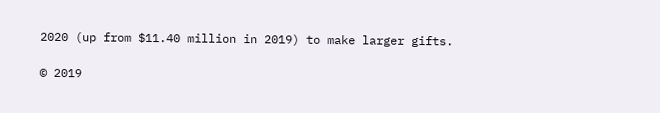2020 (up from $11.40 million in 2019) to make larger gifts.

© 2019